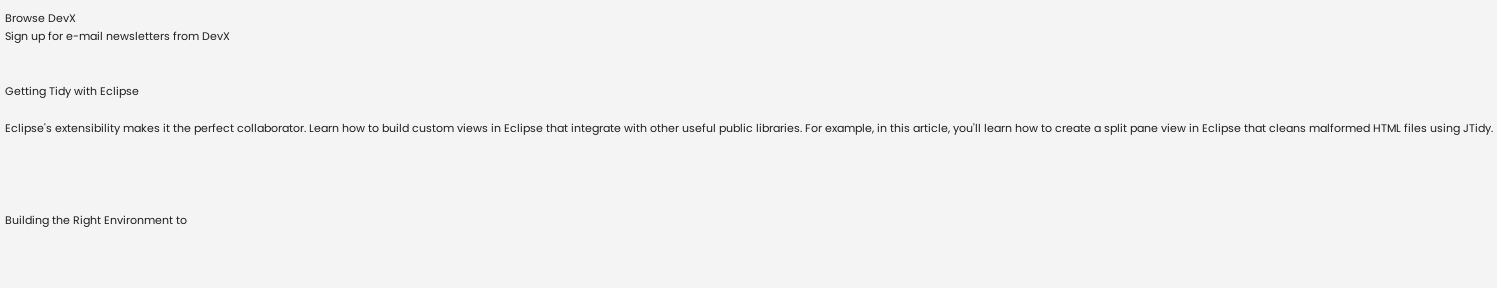Browse DevX
Sign up for e-mail newsletters from DevX


Getting Tidy with Eclipse

Eclipse's extensibility makes it the perfect collaborator. Learn how to build custom views in Eclipse that integrate with other useful public libraries. For example, in this article, you'll learn how to create a split pane view in Eclipse that cleans malformed HTML files using JTidy.




Building the Right Environment to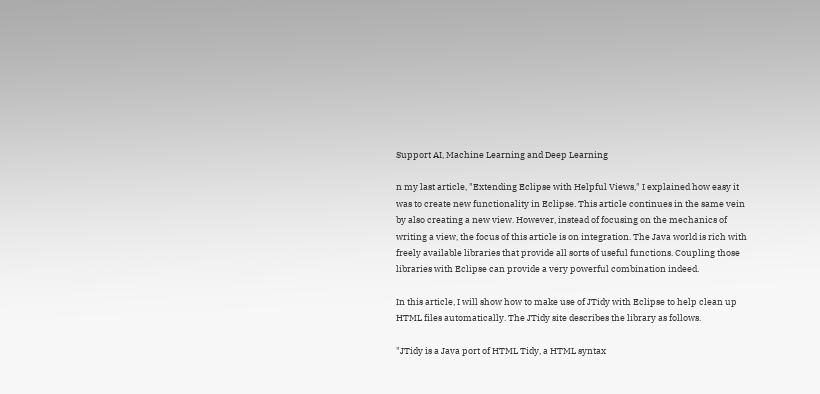Support AI, Machine Learning and Deep Learning

n my last article, "Extending Eclipse with Helpful Views," I explained how easy it was to create new functionality in Eclipse. This article continues in the same vein by also creating a new view. However, instead of focusing on the mechanics of writing a view, the focus of this article is on integration. The Java world is rich with freely available libraries that provide all sorts of useful functions. Coupling those libraries with Eclipse can provide a very powerful combination indeed.

In this article, I will show how to make use of JTidy with Eclipse to help clean up HTML files automatically. The JTidy site describes the library as follows.

"JTidy is a Java port of HTML Tidy, a HTML syntax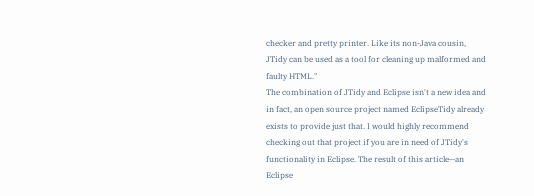checker and pretty printer. Like its non-Java cousin, JTidy can be used as a tool for cleaning up malformed and faulty HTML."
The combination of JTidy and Eclipse isn't a new idea and in fact, an open source project named EclipseTidy already exists to provide just that. I would highly recommend checking out that project if you are in need of JTidy's functionality in Eclipse. The result of this article—an Eclipse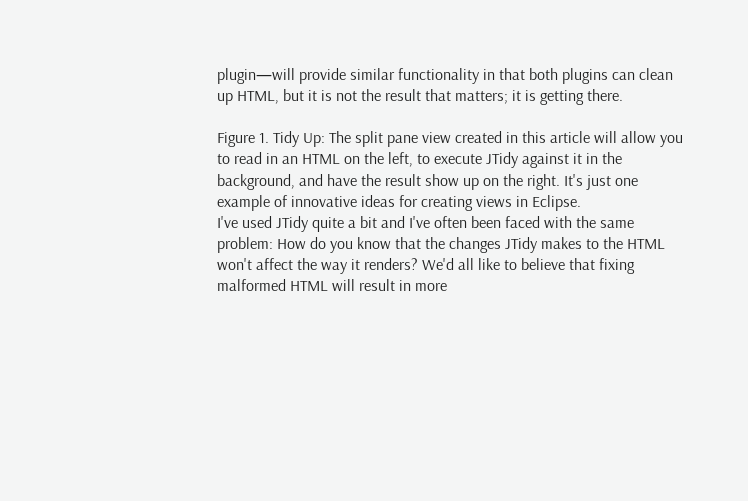plugin—will provide similar functionality in that both plugins can clean up HTML, but it is not the result that matters; it is getting there.

Figure 1. Tidy Up: The split pane view created in this article will allow you to read in an HTML on the left, to execute JTidy against it in the background, and have the result show up on the right. It's just one example of innovative ideas for creating views in Eclipse.
I've used JTidy quite a bit and I've often been faced with the same problem: How do you know that the changes JTidy makes to the HTML won't affect the way it renders? We'd all like to believe that fixing malformed HTML will result in more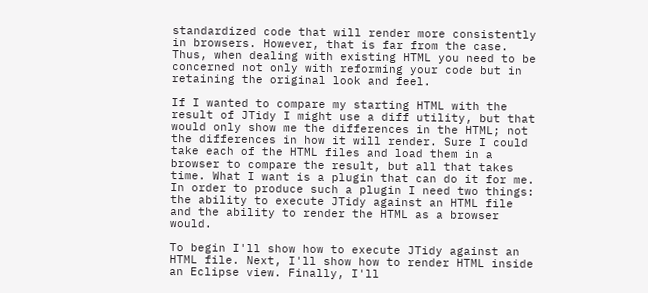standardized code that will render more consistently in browsers. However, that is far from the case. Thus, when dealing with existing HTML you need to be concerned not only with reforming your code but in retaining the original look and feel.

If I wanted to compare my starting HTML with the result of JTidy I might use a diff utility, but that would only show me the differences in the HTML; not the differences in how it will render. Sure I could take each of the HTML files and load them in a browser to compare the result, but all that takes time. What I want is a plugin that can do it for me. In order to produce such a plugin I need two things: the ability to execute JTidy against an HTML file and the ability to render the HTML as a browser would.

To begin I'll show how to execute JTidy against an HTML file. Next, I'll show how to render HTML inside an Eclipse view. Finally, I'll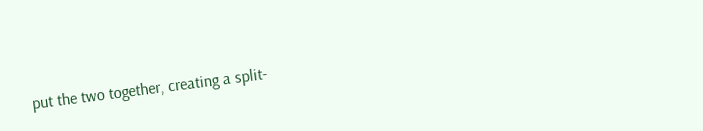put the two together, creating a split-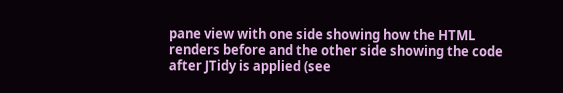pane view with one side showing how the HTML renders before and the other side showing the code after JTidy is applied (see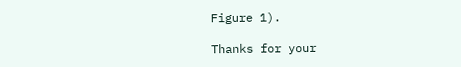Figure 1).

Thanks for your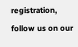registration, follow us on our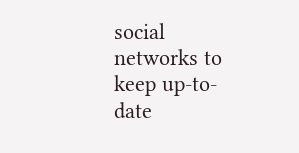social networks to keep up-to-date